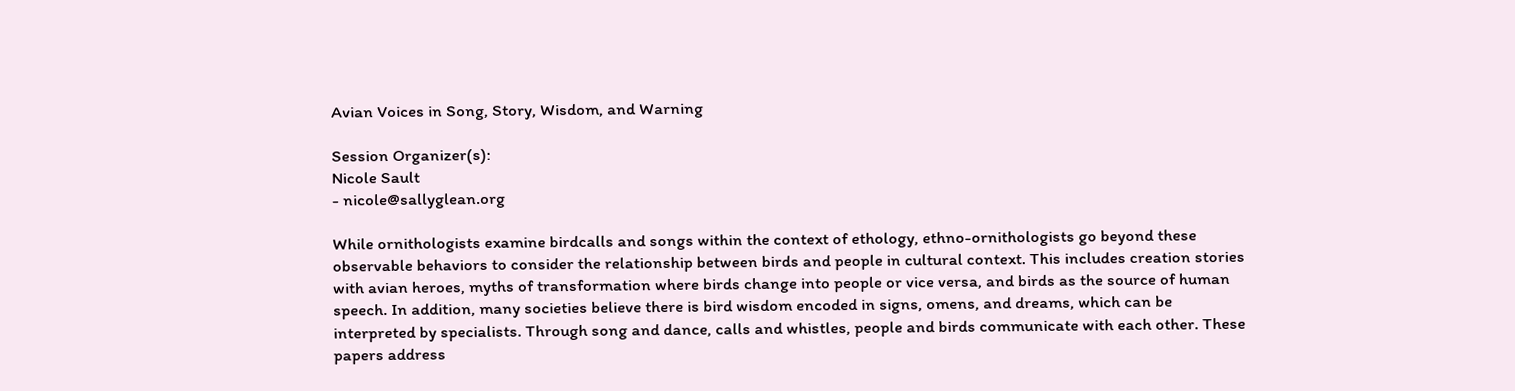Avian Voices in Song, Story, Wisdom, and Warning

Session Organizer(s):
Nicole Sault
- nicole@sallyglean.org

While ornithologists examine birdcalls and songs within the context of ethology, ethno-ornithologists go beyond these observable behaviors to consider the relationship between birds and people in cultural context. This includes creation stories with avian heroes, myths of transformation where birds change into people or vice versa, and birds as the source of human speech. In addition, many societies believe there is bird wisdom encoded in signs, omens, and dreams, which can be interpreted by specialists. Through song and dance, calls and whistles, people and birds communicate with each other. These papers address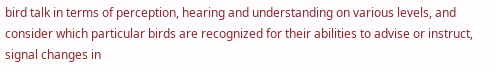bird talk in terms of perception, hearing and understanding on various levels, and consider which particular birds are recognized for their abilities to advise or instruct, signal changes in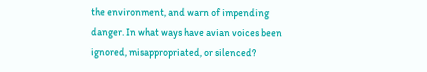the environment, and warn of impending danger. In what ways have avian voices been ignored, misappropriated, or silenced?